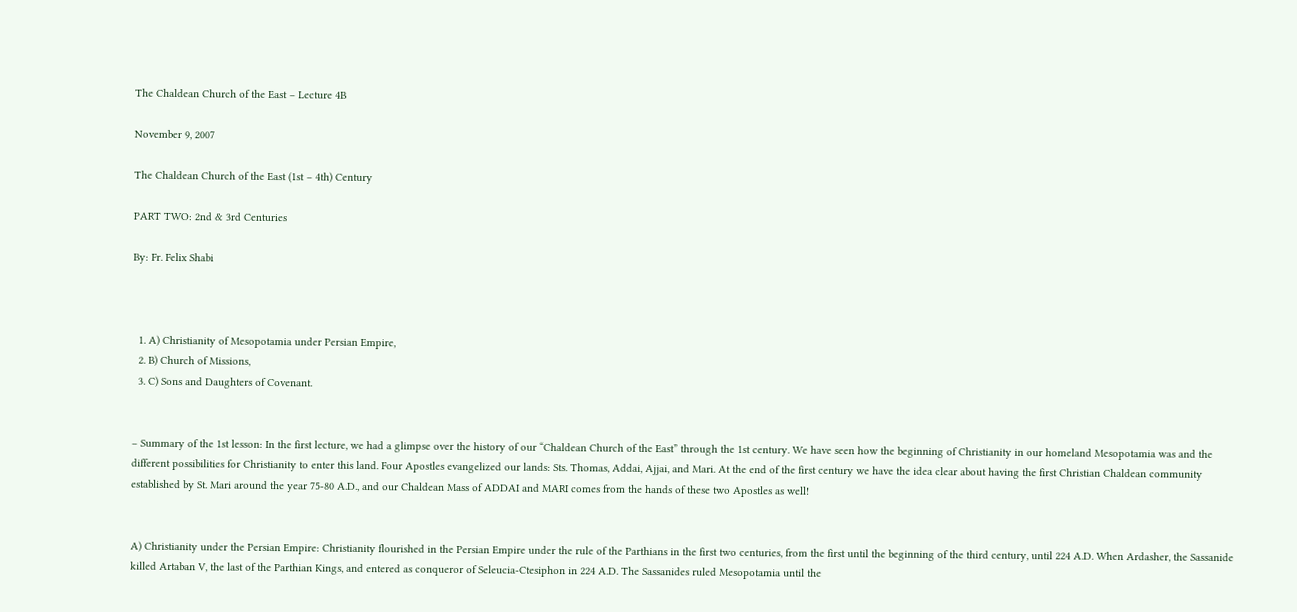The Chaldean Church of the East – Lecture 4B

November 9, 2007

The Chaldean Church of the East (1st – 4th) Century

PART TWO: 2nd & 3rd Centuries

By: Fr. Felix Shabi



  1. A) Christianity of Mesopotamia under Persian Empire,
  2. B) Church of Missions,
  3. C) Sons and Daughters of Covenant.


– Summary of the 1st lesson: In the first lecture, we had a glimpse over the history of our “Chaldean Church of the East” through the 1st century. We have seen how the beginning of Christianity in our homeland Mesopotamia was and the different possibilities for Christianity to enter this land. Four Apostles evangelized our lands: Sts. Thomas, Addai, Ajjai, and Mari. At the end of the first century we have the idea clear about having the first Christian Chaldean community established by St. Mari around the year 75-80 A.D., and our Chaldean Mass of ADDAI and MARI comes from the hands of these two Apostles as well!


A) Christianity under the Persian Empire: Christianity flourished in the Persian Empire under the rule of the Parthians in the first two centuries, from the first until the beginning of the third century, until 224 A.D. When Ardasher, the Sassanide killed Artaban V, the last of the Parthian Kings, and entered as conqueror of Seleucia-Ctesiphon in 224 A.D. The Sassanides ruled Mesopotamia until the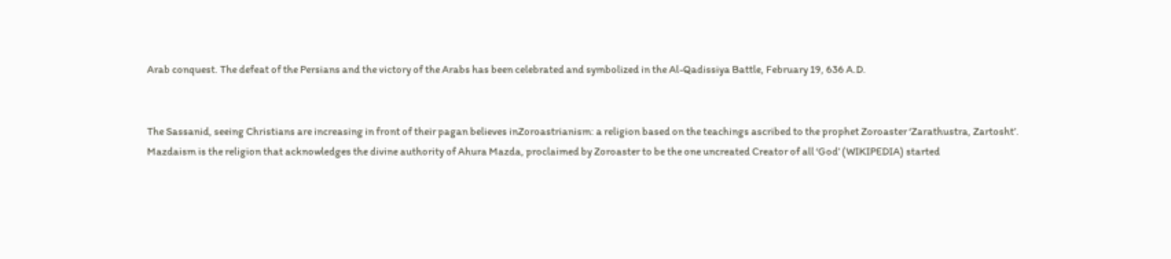Arab conquest. The defeat of the Persians and the victory of the Arabs has been celebrated and symbolized in the Al-Qadissiya Battle, February 19, 636 A.D.


The Sassanid, seeing Christians are increasing in front of their pagan believes inZoroastrianism: a religion based on the teachings ascribed to the prophet Zoroaster ‘Zarathustra, Zartosht’. Mazdaism is the religion that acknowledges the divine authority of Ahura Mazda, proclaimed by Zoroaster to be the one uncreated Creator of all ‘God’ (WIKIPEDIA) started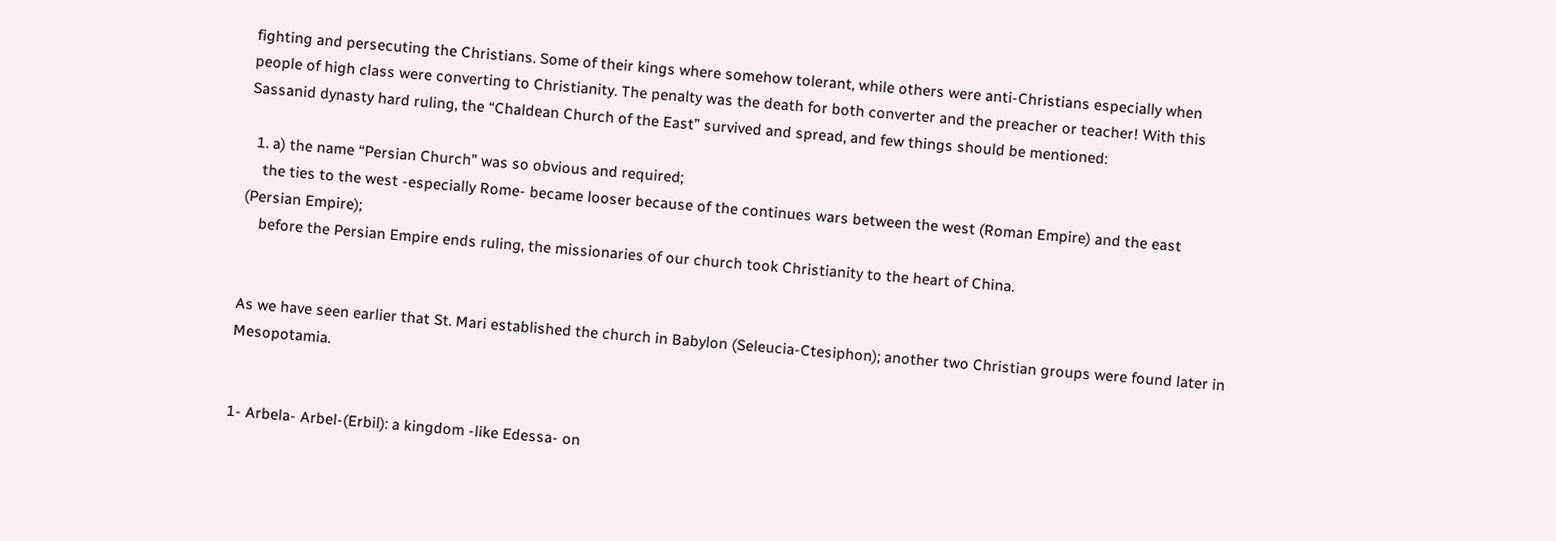fighting and persecuting the Christians. Some of their kings where somehow tolerant, while others were anti-Christians especially when people of high class were converting to Christianity. The penalty was the death for both converter and the preacher or teacher! With this Sassanid dynasty hard ruling, the “Chaldean Church of the East” survived and spread, and few things should be mentioned:

  1. a) the name “Persian Church” was so obvious and required;
    the ties to the west -especially Rome- became looser because of the continues wars between the west (Roman Empire) and the east (Persian Empire);
    before the Persian Empire ends ruling, the missionaries of our church took Christianity to the heart of China.


As we have seen earlier that St. Mari established the church in Babylon (Seleucia-Ctesiphon); another two Christian groups were found later in Mesopotamia.


1- Arbela- Arbel-(Erbil): a kingdom -like Edessa- on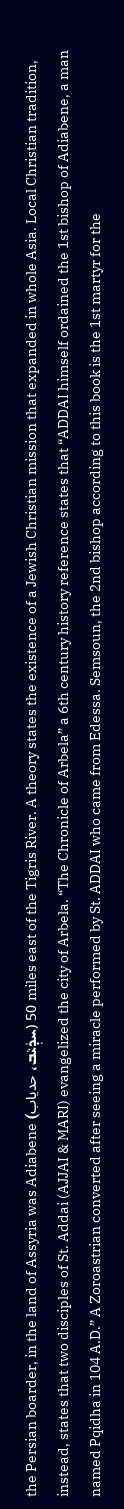the Persian boarder, in the land of Assyria was Adiabene (ܚܕܲܝܵܒ، حدياب) 50 miles east of the Tigris River. A theory states the existence of a Jewish Christian mission that expanded in whole Asia. Local Christian tradition, instead, states that two disciples of St. Addai (AJJAI & MARI) evangelized the city of Arbela. “The Chronicle of Arbela” a 6th century history reference states that “ADDAI himself ordained the 1st bishop of Adiabene, a man named Pqidha in 104 A.D.” A Zoroastrian converted after seeing a miracle performed by St. ADDAI who came from Edessa. Semsoun, the 2nd bishop according to this book is the 1st martyr for the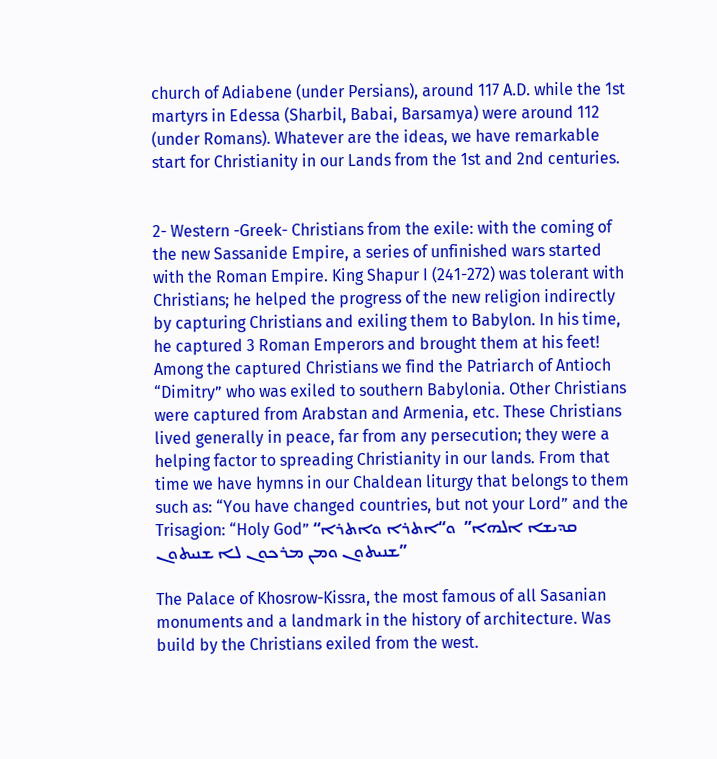church of Adiabene (under Persians), around 117 A.D. while the 1st martyrs in Edessa (Sharbil, Babai, Barsamya) were around 112 (under Romans). Whatever are the ideas, we have remarkable start for Christianity in our Lands from the 1st and 2nd centuries.


2- Western -Greek- Christians from the exile: with the coming of the new Sassanide Empire, a series of unfinished wars started with the Roman Empire. King Shapur I (241-272) was tolerant with Christians; he helped the progress of the new religion indirectly by capturing Christians and exiling them to Babylon. In his time, he captured 3 Roman Emperors and brought them at his feet! Among the captured Christians we find the Patriarch of Antioch “Dimitry” who was exiled to southern Babylonia. Other Christians were captured from Arabstan and Armenia, etc. These Christians lived generally in peace, far from any persecution; they were a helping factor to spreading Christianity in our lands. From that time we have hymns in our Chaldean liturgy that belongs to them such as: “You have changed countries, but not your Lord” and the Trisagion: “Holy God” “ܩܕܝܫܐ ܐܠܗܐ”  ܘ“ܐܬܪܐ ܘܐܬܪܐ ܫܢܝܬܘܢ ܘܡܢ ܡܪܟܘܢ ܠܐ ܫܢܝܬܘܢ”

The Palace of Khosrow-Kissra, the most famous of all Sasanian monuments and a landmark in the history of architecture. Was build by the Christians exiled from the west.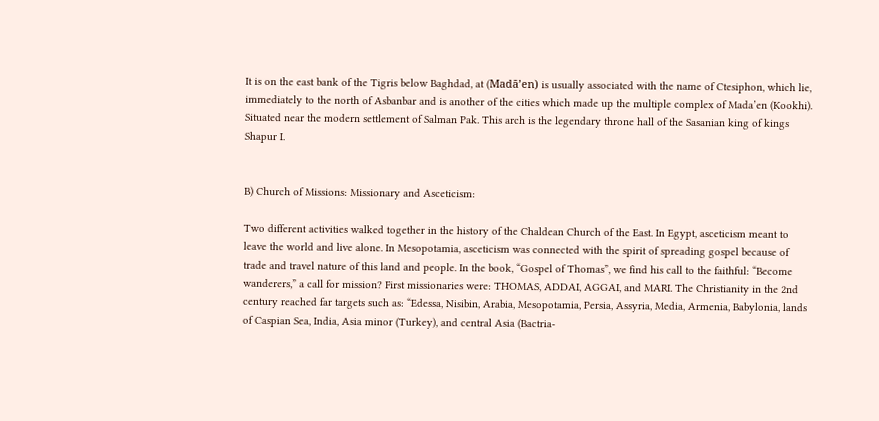It is on the east bank of the Tigris below Baghdad, at (Madā’en) is usually associated with the name of Ctesiphon, which lie, immediately to the north of Asbanbar and is another of the cities which made up the multiple complex of Mada’en (Kookhi). Situated near the modern settlement of Salman Pak. This arch is the legendary throne hall of the Sasanian king of kings Shapur I.


B) Church of Missions: Missionary and Asceticism:

Two different activities walked together in the history of the Chaldean Church of the East. In Egypt, asceticism meant to leave the world and live alone. In Mesopotamia, asceticism was connected with the spirit of spreading gospel because of trade and travel nature of this land and people. In the book, “Gospel of Thomas”, we find his call to the faithful: “Become wanderers,” a call for mission? First missionaries were: THOMAS, ADDAI, AGGAI, and MARI. The Christianity in the 2nd century reached far targets such as: “Edessa, Nisibin, Arabia, Mesopotamia, Persia, Assyria, Media, Armenia, Babylonia, lands of Caspian Sea, India, Asia minor (Turkey), and central Asia (Bactria-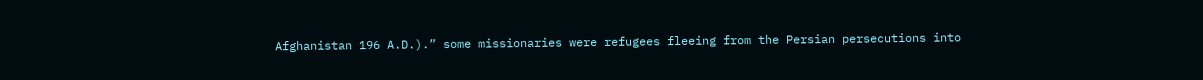Afghanistan 196 A.D.).” some missionaries were refugees fleeing from the Persian persecutions into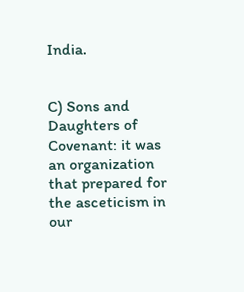India.


C) Sons and Daughters of Covenant: it was an organization that prepared for the asceticism in our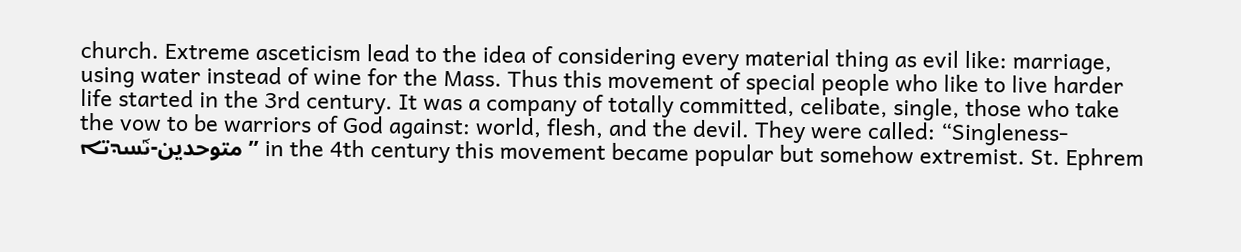church. Extreme asceticism lead to the idea of considering every material thing as evil like: marriage, using water instead of wine for the Mass. Thus this movement of special people who like to live harder life started in the 3rd century. It was a company of totally committed, celibate, single, those who take the vow to be warriors of God against: world, flesh, and the devil. They were called: “Singleness- متوحدين-ܝܑܚܝܕܝ̈ܐ” in the 4th century this movement became popular but somehow extremist. St. Ephrem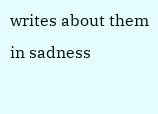writes about them in sadness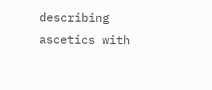describing ascetics with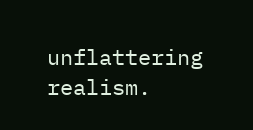unflattering realism.